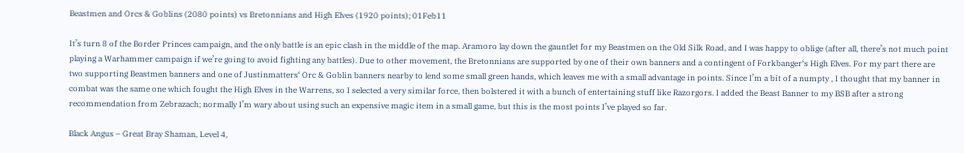Beastmen and Orcs & Goblins (2080 points) vs Bretonnians and High Elves (1920 points); 01Feb11

It’s turn 8 of the Border Princes campaign, and the only battle is an epic clash in the middle of the map. Aramoro lay down the gauntlet for my Beastmen on the Old Silk Road, and I was happy to oblige (after all, there’s not much point playing a Warhammer campaign if we’re going to avoid fighting any battles). Due to other movement, the Bretonnians are supported by one of their own banners and a contingent of Forkbanger‘s High Elves. For my part there are two supporting Beastmen banners and one of Justinmatters‘ Orc & Goblin banners nearby to lend some small green hands, which leaves me with a small advantage in points. Since I’m a bit of a numpty , I thought that my banner in combat was the same one which fought the High Elves in the Warrens, so I selected a very similar force, then bolstered it with a bunch of entertaining stuff like Razorgors. I added the Beast Banner to my BSB after a strong recommendation from Zebrazach; normally I’m wary about using such an expensive magic item in a small game, but this is the most points I’ve played so far.

Black Angus – Great Bray Shaman, Level 4,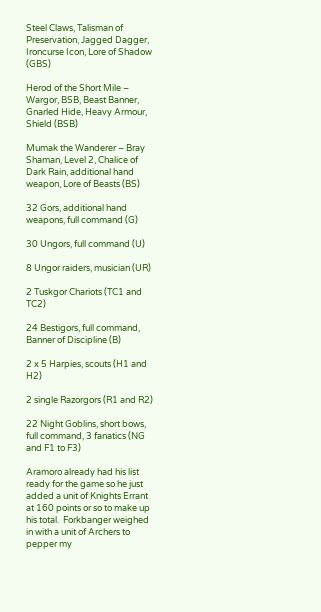Steel Claws, Talisman of Preservation, Jagged Dagger, Ironcurse Icon, Lore of Shadow (GBS)

Herod of the Short Mile – Wargor, BSB, Beast Banner, Gnarled Hide, Heavy Armour, Shield (BSB)

Mumak the Wanderer – Bray Shaman, Level 2, Chalice of Dark Rain, additional hand weapon, Lore of Beasts (BS)

32 Gors, additional hand weapons, full command (G)

30 Ungors, full command (U)

8 Ungor raiders, musician (UR)

2 Tuskgor Chariots (TC1 and TC2)

24 Bestigors, full command, Banner of Discipline (B)

2 x 5 Harpies, scouts (H1 and H2)

2 single Razorgors (R1 and R2)

22 Night Goblins, short bows, full command, 3 fanatics (NG and F1 to F3)

Aramoro already had his list ready for the game so he just added a unit of Knights Errant at 160 points or so to make up his total.  Forkbanger weighed in with a unit of Archers to pepper my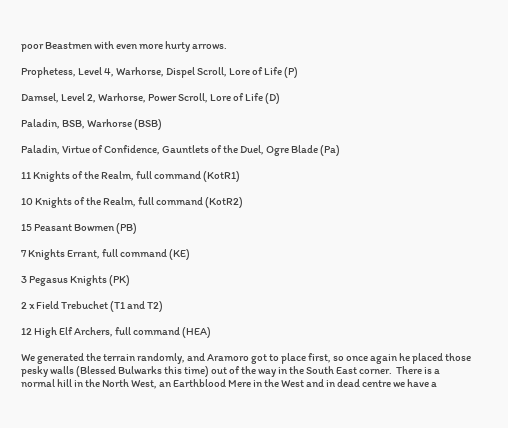poor Beastmen with even more hurty arrows.

Prophetess, Level 4, Warhorse, Dispel Scroll, Lore of Life (P)

Damsel, Level 2, Warhorse, Power Scroll, Lore of Life (D)

Paladin, BSB, Warhorse (BSB)

Paladin, Virtue of Confidence, Gauntlets of the Duel, Ogre Blade (Pa)

11 Knights of the Realm, full command (KotR1)

10 Knights of the Realm, full command (KotR2)

15 Peasant Bowmen (PB)

7 Knights Errant, full command (KE)

3 Pegasus Knights (PK)

2 x Field Trebuchet (T1 and T2)

12 High Elf Archers, full command (HEA)

We generated the terrain randomly, and Aramoro got to place first, so once again he placed those pesky walls (Blessed Bulwarks this time) out of the way in the South East corner.  There is a normal hill in the North West, an Earthblood Mere in the West and in dead centre we have a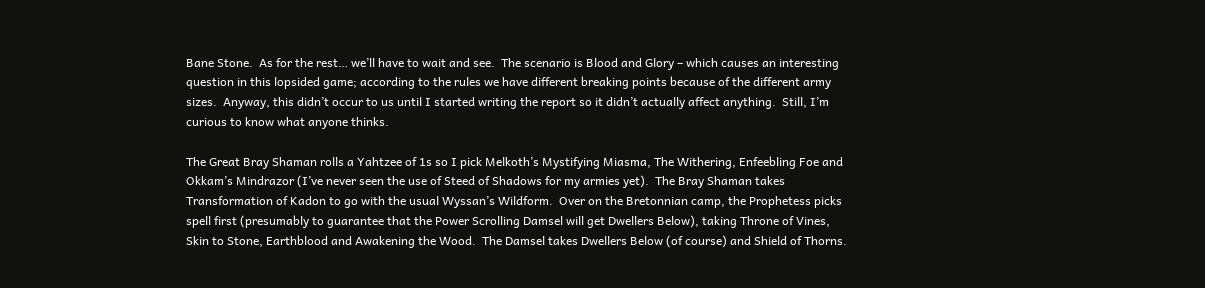Bane Stone.  As for the rest… we’ll have to wait and see.  The scenario is Blood and Glory – which causes an interesting question in this lopsided game; according to the rules we have different breaking points because of the different army sizes.  Anyway, this didn’t occur to us until I started writing the report so it didn’t actually affect anything.  Still, I’m curious to know what anyone thinks.

The Great Bray Shaman rolls a Yahtzee of 1s so I pick Melkoth’s Mystifying Miasma, The Withering, Enfeebling Foe and Okkam’s Mindrazor (I’ve never seen the use of Steed of Shadows for my armies yet).  The Bray Shaman takes Transformation of Kadon to go with the usual Wyssan’s Wildform.  Over on the Bretonnian camp, the Prophetess picks spell first (presumably to guarantee that the Power Scrolling Damsel will get Dwellers Below), taking Throne of Vines, Skin to Stone, Earthblood and Awakening the Wood.  The Damsel takes Dwellers Below (of course) and Shield of Thorns.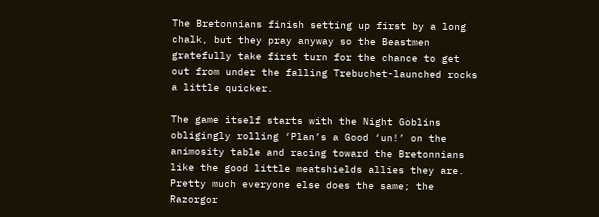The Bretonnians finish setting up first by a long chalk, but they pray anyway so the Beastmen gratefully take first turn for the chance to get out from under the falling Trebuchet-launched rocks a little quicker.

The game itself starts with the Night Goblins obligingly rolling ‘Plan’s a Good ‘un!’ on the animosity table and racing toward the Bretonnians like the good little meatshields allies they are.  Pretty much everyone else does the same; the Razorgor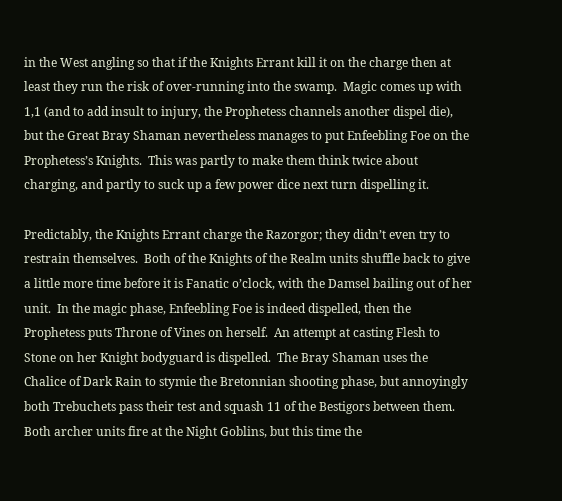in the West angling so that if the Knights Errant kill it on the charge then at least they run the risk of over-running into the swamp.  Magic comes up with 1,1 (and to add insult to injury, the Prophetess channels another dispel die), but the Great Bray Shaman nevertheless manages to put Enfeebling Foe on the Prophetess’s Knights.  This was partly to make them think twice about charging, and partly to suck up a few power dice next turn dispelling it.

Predictably, the Knights Errant charge the Razorgor; they didn’t even try to restrain themselves.  Both of the Knights of the Realm units shuffle back to give a little more time before it is Fanatic o’clock, with the Damsel bailing out of her unit.  In the magic phase, Enfeebling Foe is indeed dispelled, then the Prophetess puts Throne of Vines on herself.  An attempt at casting Flesh to Stone on her Knight bodyguard is dispelled.  The Bray Shaman uses the Chalice of Dark Rain to stymie the Bretonnian shooting phase, but annoyingly both Trebuchets pass their test and squash 11 of the Bestigors between them.  Both archer units fire at the Night Goblins, but this time the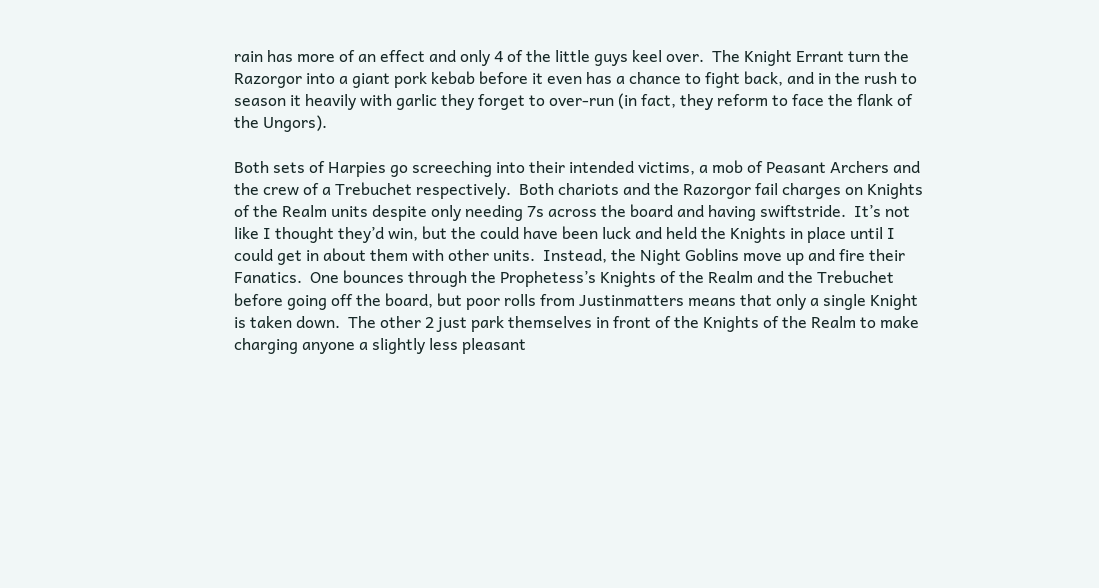rain has more of an effect and only 4 of the little guys keel over.  The Knight Errant turn the Razorgor into a giant pork kebab before it even has a chance to fight back, and in the rush to season it heavily with garlic they forget to over-run (in fact, they reform to face the flank of the Ungors).

Both sets of Harpies go screeching into their intended victims, a mob of Peasant Archers and the crew of a Trebuchet respectively.  Both chariots and the Razorgor fail charges on Knights of the Realm units despite only needing 7s across the board and having swiftstride.  It’s not like I thought they’d win, but the could have been luck and held the Knights in place until I could get in about them with other units.  Instead, the Night Goblins move up and fire their Fanatics.  One bounces through the Prophetess’s Knights of the Realm and the Trebuchet before going off the board, but poor rolls from Justinmatters means that only a single Knight is taken down.  The other 2 just park themselves in front of the Knights of the Realm to make charging anyone a slightly less pleasant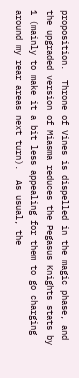proposition.  Throne of Vines is dispelled in the magic phase, and the upgraded version of Miasma reduces the Pegasus Knights stats by 1 (mainly to make it a bit less appealing for them to go charging around my rear areas next turn).  As usual, the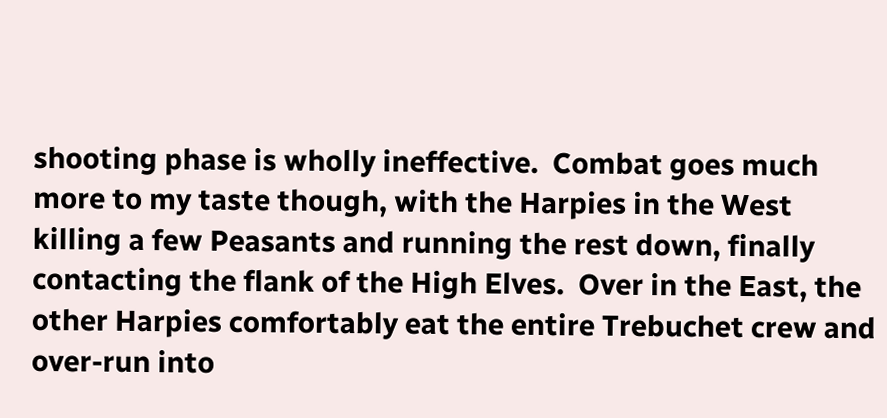shooting phase is wholly ineffective.  Combat goes much more to my taste though, with the Harpies in the West killing a few Peasants and running the rest down, finally contacting the flank of the High Elves.  Over in the East, the other Harpies comfortably eat the entire Trebuchet crew and over-run into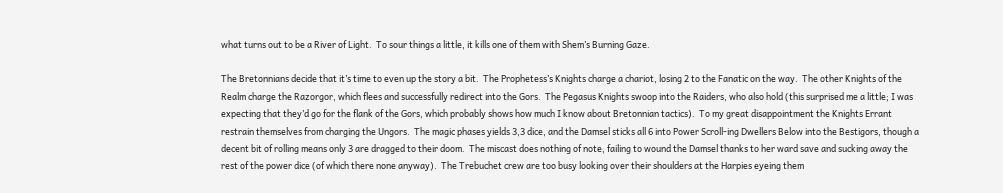what turns out to be a River of Light.  To sour things a little, it kills one of them with Shem’s Burning Gaze.

The Bretonnians decide that it’s time to even up the story a bit.  The Prophetess’s Knights charge a chariot, losing 2 to the Fanatic on the way.  The other Knights of the Realm charge the Razorgor, which flees and successfully redirect into the Gors.  The Pegasus Knights swoop into the Raiders, who also hold (this surprised me a little; I was expecting that they’d go for the flank of the Gors, which probably shows how much I know about Bretonnian tactics).  To my great disappointment the Knights Errant restrain themselves from charging the Ungors.  The magic phases yields 3,3 dice, and the Damsel sticks all 6 into Power Scroll-ing Dwellers Below into the Bestigors, though a decent bit of rolling means only 3 are dragged to their doom.  The miscast does nothing of note, failing to wound the Damsel thanks to her ward save and sucking away the rest of the power dice (of which there none anyway).  The Trebuchet crew are too busy looking over their shoulders at the Harpies eyeing them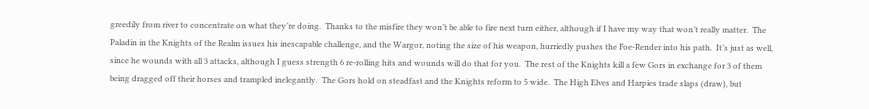greedily from river to concentrate on what they’re doing.  Thanks to the misfire they won’t be able to fire next turn either, although if I have my way that won’t really matter.  The Paladin in the Knights of the Realm issues his inescapable challenge, and the Wargor, noting the size of his weapon, hurriedly pushes the Foe-Render into his path.  It’s just as well, since he wounds with all 3 attacks, although I guess strength 6 re-rolling hits and wounds will do that for you.  The rest of the Knights kill a few Gors in exchange for 3 of them being dragged off their horses and trampled inelegantly.  The Gors hold on steadfast and the Knights reform to 5 wide.  The High Elves and Harpies trade slaps (draw), but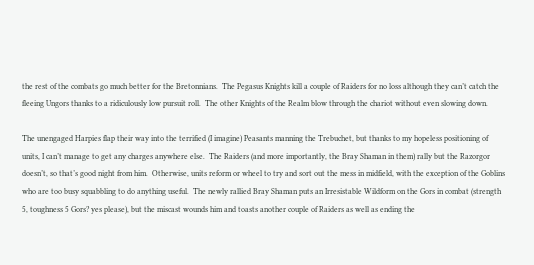the rest of the combats go much better for the Bretonnians.  The Pegasus Knights kill a couple of Raiders for no loss although they can’t catch the fleeing Ungors thanks to a ridiculously low pursuit roll.  The other Knights of the Realm blow through the chariot without even slowing down.

The unengaged Harpies flap their way into the terrified (I imagine) Peasants manning the Trebuchet, but thanks to my hopeless positioning of units, I can’t manage to get any charges anywhere else.  The Raiders (and more importantly, the Bray Shaman in them) rally but the Razorgor doesn’t, so that’s good night from him.  Otherwise, units reform or wheel to try and sort out the mess in midfield, with the exception of the Goblins who are too busy squabbling to do anything useful.  The newly rallied Bray Shaman puts an Irresistable Wildform on the Gors in combat (strength 5, toughness 5 Gors? yes please), but the miscast wounds him and toasts another couple of Raiders as well as ending the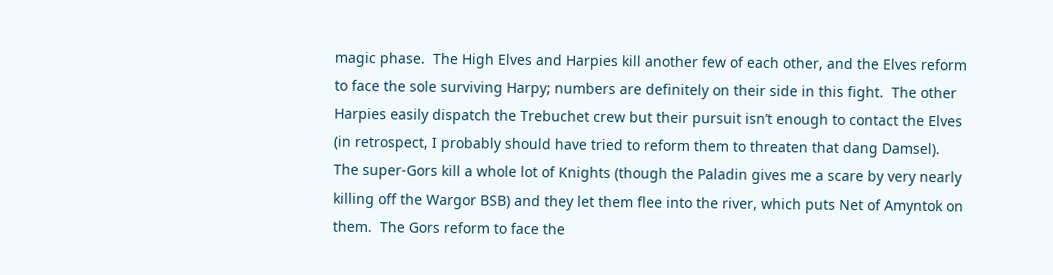magic phase.  The High Elves and Harpies kill another few of each other, and the Elves reform to face the sole surviving Harpy; numbers are definitely on their side in this fight.  The other Harpies easily dispatch the Trebuchet crew but their pursuit isn’t enough to contact the Elves (in retrospect, I probably should have tried to reform them to threaten that dang Damsel).  The super-Gors kill a whole lot of Knights (though the Paladin gives me a scare by very nearly killing off the Wargor BSB) and they let them flee into the river, which puts Net of Amyntok on them.  The Gors reform to face the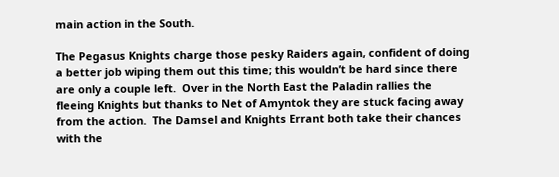main action in the South.

The Pegasus Knights charge those pesky Raiders again, confident of doing a better job wiping them out this time; this wouldn’t be hard since there are only a couple left.  Over in the North East the Paladin rallies the fleeing Knights but thanks to Net of Amyntok they are stuck facing away from the action.  The Damsel and Knights Errant both take their chances with the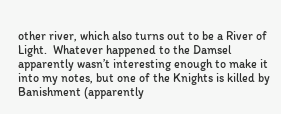other river, which also turns out to be a River of Light.  Whatever happened to the Damsel apparently wasn’t interesting enough to make it into my notes, but one of the Knights is killed by Banishment (apparently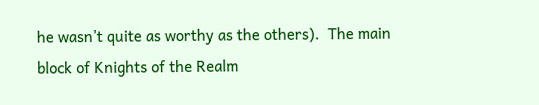he wasn’t quite as worthy as the others).  The main block of Knights of the Realm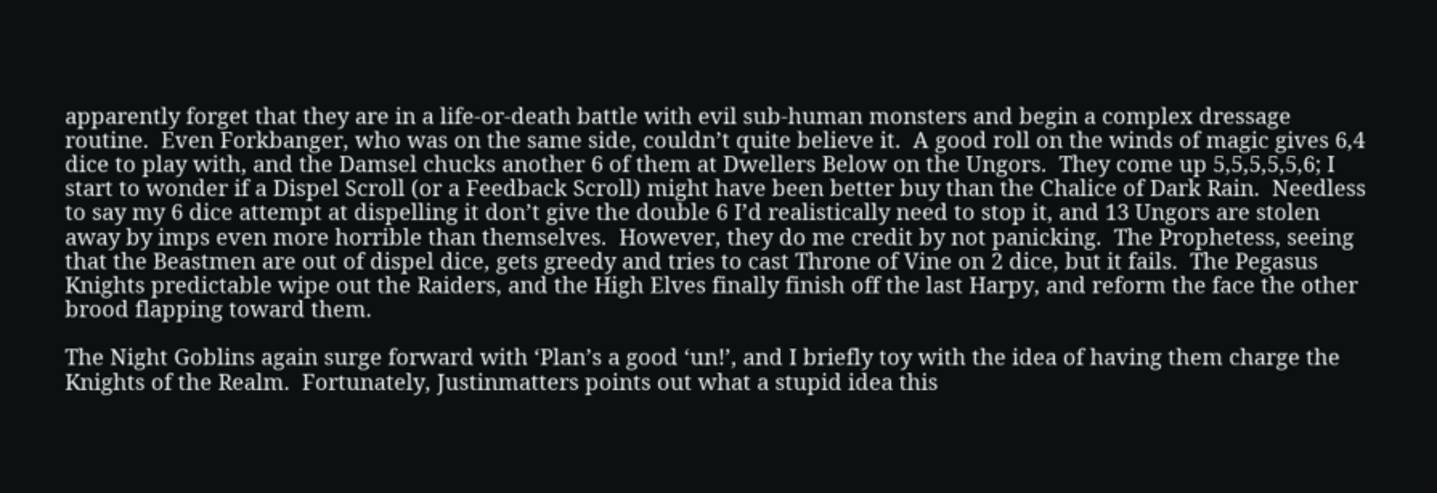apparently forget that they are in a life-or-death battle with evil sub-human monsters and begin a complex dressage routine.  Even Forkbanger, who was on the same side, couldn’t quite believe it.  A good roll on the winds of magic gives 6,4 dice to play with, and the Damsel chucks another 6 of them at Dwellers Below on the Ungors.  They come up 5,5,5,5,5,6; I start to wonder if a Dispel Scroll (or a Feedback Scroll) might have been better buy than the Chalice of Dark Rain.  Needless to say my 6 dice attempt at dispelling it don’t give the double 6 I’d realistically need to stop it, and 13 Ungors are stolen away by imps even more horrible than themselves.  However, they do me credit by not panicking.  The Prophetess, seeing that the Beastmen are out of dispel dice, gets greedy and tries to cast Throne of Vine on 2 dice, but it fails.  The Pegasus Knights predictable wipe out the Raiders, and the High Elves finally finish off the last Harpy, and reform the face the other brood flapping toward them.

The Night Goblins again surge forward with ‘Plan’s a good ‘un!’, and I briefly toy with the idea of having them charge the Knights of the Realm.  Fortunately, Justinmatters points out what a stupid idea this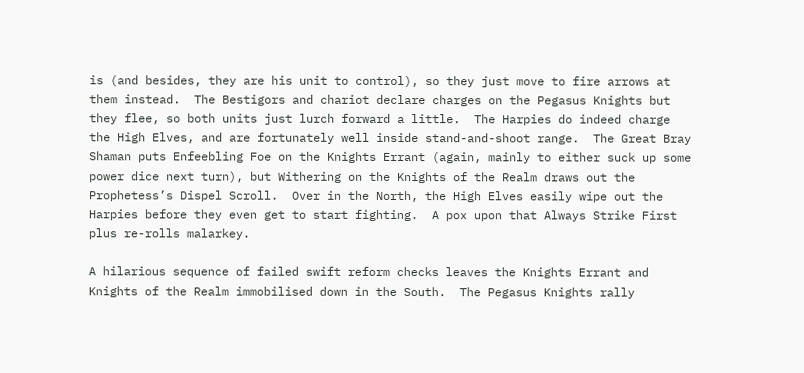is (and besides, they are his unit to control), so they just move to fire arrows at them instead.  The Bestigors and chariot declare charges on the Pegasus Knights but they flee, so both units just lurch forward a little.  The Harpies do indeed charge the High Elves, and are fortunately well inside stand-and-shoot range.  The Great Bray Shaman puts Enfeebling Foe on the Knights Errant (again, mainly to either suck up some power dice next turn), but Withering on the Knights of the Realm draws out the Prophetess’s Dispel Scroll.  Over in the North, the High Elves easily wipe out the Harpies before they even get to start fighting.  A pox upon that Always Strike First plus re-rolls malarkey.

A hilarious sequence of failed swift reform checks leaves the Knights Errant and Knights of the Realm immobilised down in the South.  The Pegasus Knights rally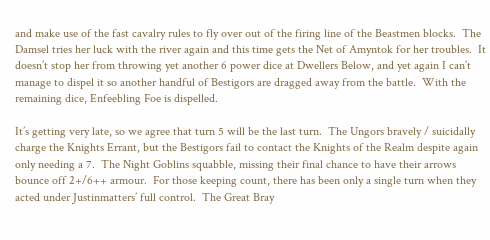and make use of the fast cavalry rules to fly over out of the firing line of the Beastmen blocks.  The Damsel tries her luck with the river again and this time gets the Net of Amyntok for her troubles.  It doesn’t stop her from throwing yet another 6 power dice at Dwellers Below, and yet again I can’t manage to dispel it so another handful of Bestigors are dragged away from the battle.  With the remaining dice, Enfeebling Foe is dispelled.

It’s getting very late, so we agree that turn 5 will be the last turn.  The Ungors bravely / suicidally charge the Knights Errant, but the Bestigors fail to contact the Knights of the Realm despite again only needing a 7.  The Night Goblins squabble, missing their final chance to have their arrows bounce off 2+/6++ armour.  For those keeping count, there has been only a single turn when they acted under Justinmatters’ full control.  The Great Bray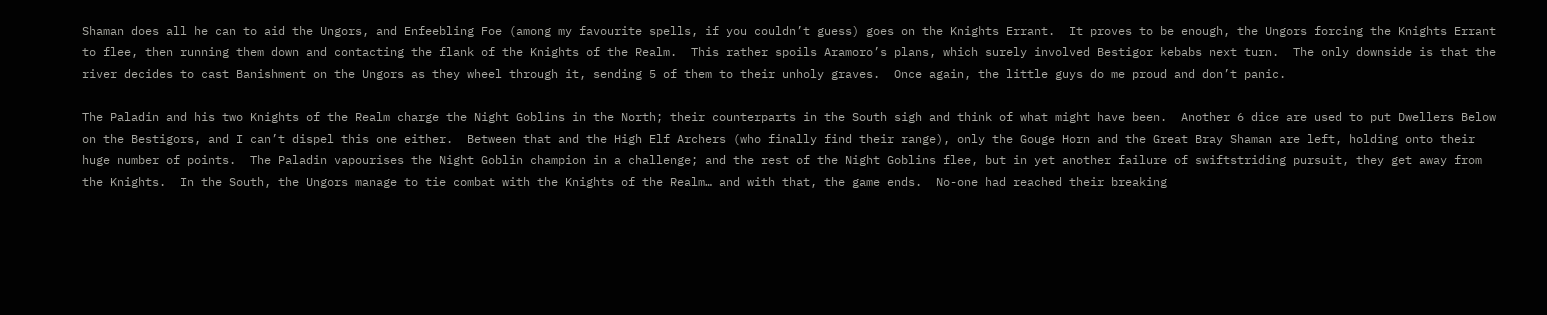Shaman does all he can to aid the Ungors, and Enfeebling Foe (among my favourite spells, if you couldn’t guess) goes on the Knights Errant.  It proves to be enough, the Ungors forcing the Knights Errant to flee, then running them down and contacting the flank of the Knights of the Realm.  This rather spoils Aramoro’s plans, which surely involved Bestigor kebabs next turn.  The only downside is that the river decides to cast Banishment on the Ungors as they wheel through it, sending 5 of them to their unholy graves.  Once again, the little guys do me proud and don’t panic.

The Paladin and his two Knights of the Realm charge the Night Goblins in the North; their counterparts in the South sigh and think of what might have been.  Another 6 dice are used to put Dwellers Below on the Bestigors, and I can’t dispel this one either.  Between that and the High Elf Archers (who finally find their range), only the Gouge Horn and the Great Bray Shaman are left, holding onto their huge number of points.  The Paladin vapourises the Night Goblin champion in a challenge; and the rest of the Night Goblins flee, but in yet another failure of swiftstriding pursuit, they get away from the Knights.  In the South, the Ungors manage to tie combat with the Knights of the Realm… and with that, the game ends.  No-one had reached their breaking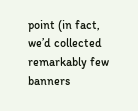point (in fact, we’d collected remarkably few banners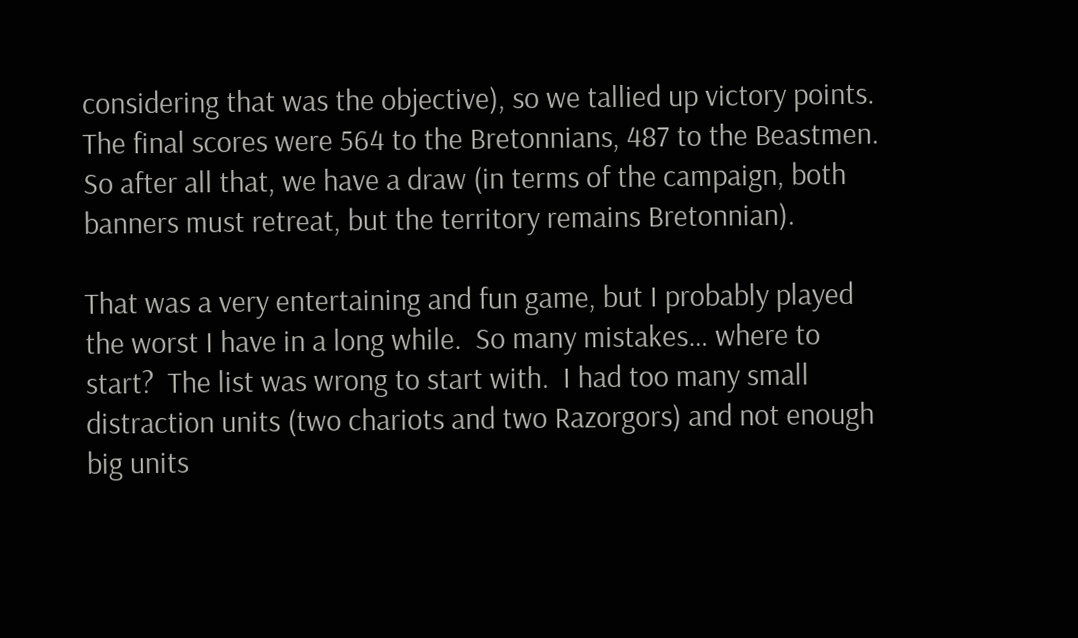considering that was the objective), so we tallied up victory points.  The final scores were 564 to the Bretonnians, 487 to the Beastmen.  So after all that, we have a draw (in terms of the campaign, both banners must retreat, but the territory remains Bretonnian).

That was a very entertaining and fun game, but I probably played the worst I have in a long while.  So many mistakes… where to start?  The list was wrong to start with.  I had too many small distraction units (two chariots and two Razorgors) and not enough big units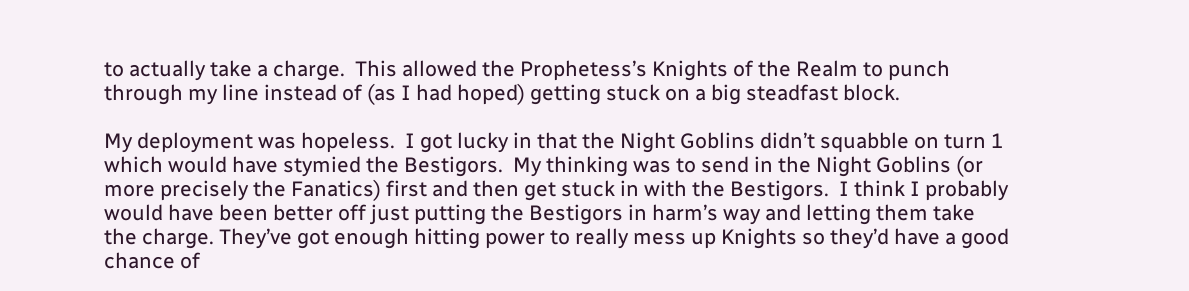to actually take a charge.  This allowed the Prophetess’s Knights of the Realm to punch through my line instead of (as I had hoped) getting stuck on a big steadfast block.

My deployment was hopeless.  I got lucky in that the Night Goblins didn’t squabble on turn 1 which would have stymied the Bestigors.  My thinking was to send in the Night Goblins (or more precisely the Fanatics) first and then get stuck in with the Bestigors.  I think I probably would have been better off just putting the Bestigors in harm’s way and letting them take the charge. They’ve got enough hitting power to really mess up Knights so they’d have a good chance of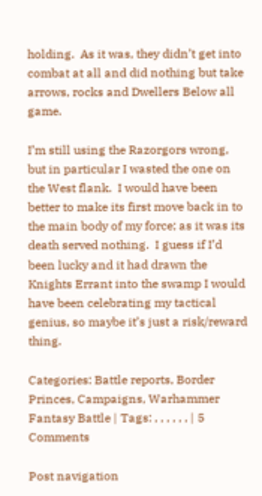holding.  As it was, they didn’t get into combat at all and did nothing but take arrows, rocks and Dwellers Below all game.

I’m still using the Razorgors wrong, but in particular I wasted the one on the West flank.  I would have been better to make its first move back in to the main body of my force; as it was its death served nothing.  I guess if I’d been lucky and it had drawn the Knights Errant into the swamp I would have been celebrating my tactical genius, so maybe it’s just a risk/reward thing.

Categories: Battle reports, Border Princes, Campaigns, Warhammer Fantasy Battle | Tags: , , , , , , | 5 Comments

Post navigation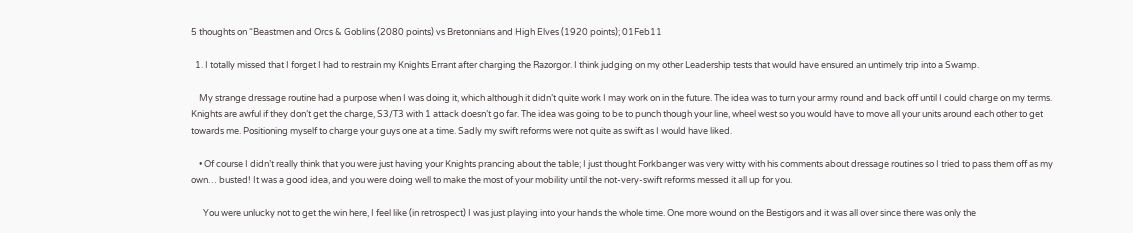5 thoughts on “Beastmen and Orcs & Goblins (2080 points) vs Bretonnians and High Elves (1920 points); 01Feb11

  1. I totally missed that I forget I had to restrain my Knights Errant after charging the Razorgor. I think judging on my other Leadership tests that would have ensured an untimely trip into a Swamp.

    My strange dressage routine had a purpose when I was doing it, which although it didn’t quite work I may work on in the future. The idea was to turn your army round and back off until I could charge on my terms. Knights are awful if they don’t get the charge, S3/T3 with 1 attack doesn’t go far. The idea was going to be to punch though your line, wheel west so you would have to move all your units around each other to get towards me. Positioning myself to charge your guys one at a time. Sadly my swift reforms were not quite as swift as I would have liked.

    • Of course I didn’t really think that you were just having your Knights prancing about the table; I just thought Forkbanger was very witty with his comments about dressage routines so I tried to pass them off as my own… busted! It was a good idea, and you were doing well to make the most of your mobility until the not-very-swift reforms messed it all up for you.

      You were unlucky not to get the win here, I feel like (in retrospect) I was just playing into your hands the whole time. One more wound on the Bestigors and it was all over since there was only the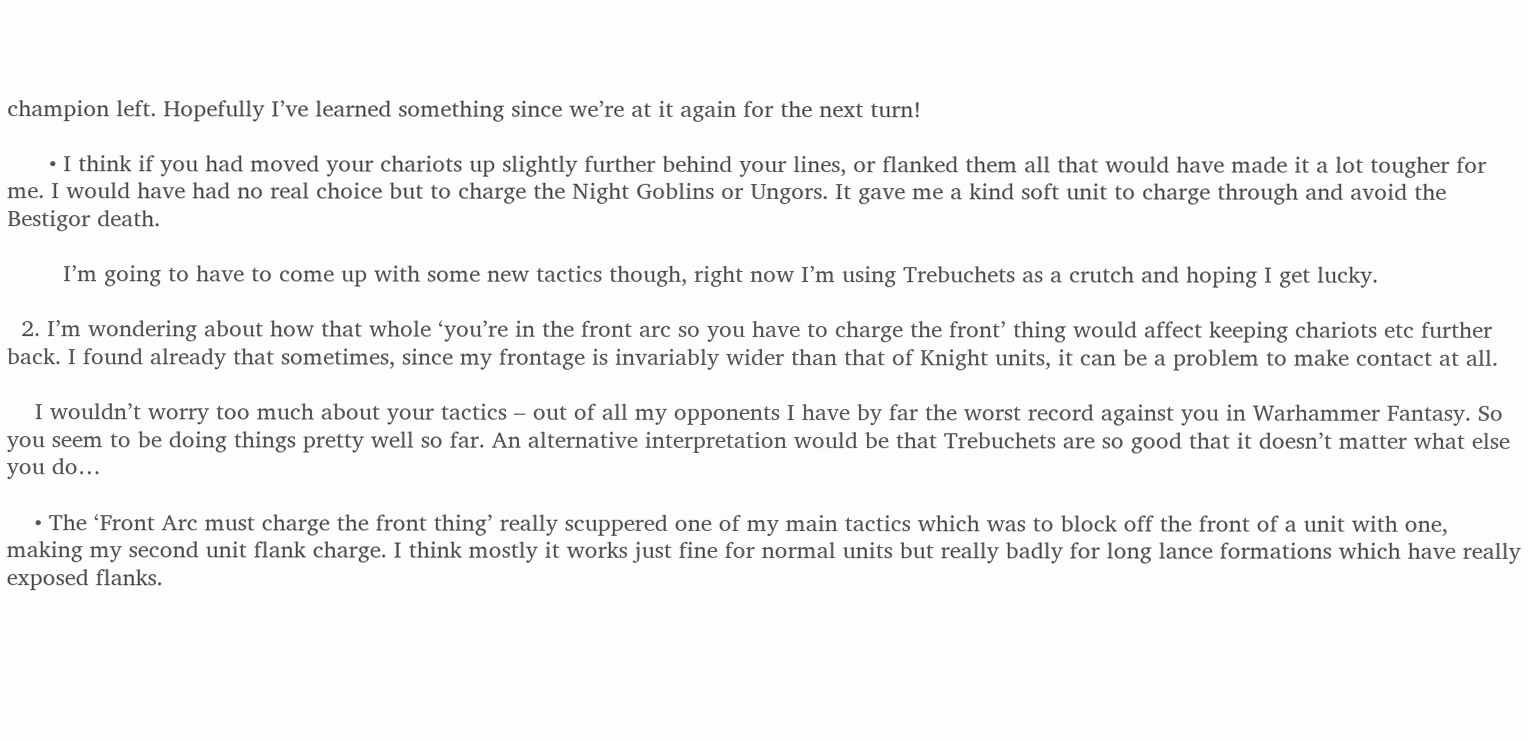champion left. Hopefully I’ve learned something since we’re at it again for the next turn!

      • I think if you had moved your chariots up slightly further behind your lines, or flanked them all that would have made it a lot tougher for me. I would have had no real choice but to charge the Night Goblins or Ungors. It gave me a kind soft unit to charge through and avoid the Bestigor death.

        I’m going to have to come up with some new tactics though, right now I’m using Trebuchets as a crutch and hoping I get lucky.

  2. I’m wondering about how that whole ‘you’re in the front arc so you have to charge the front’ thing would affect keeping chariots etc further back. I found already that sometimes, since my frontage is invariably wider than that of Knight units, it can be a problem to make contact at all.

    I wouldn’t worry too much about your tactics – out of all my opponents I have by far the worst record against you in Warhammer Fantasy. So you seem to be doing things pretty well so far. An alternative interpretation would be that Trebuchets are so good that it doesn’t matter what else you do…

    • The ‘Front Arc must charge the front thing’ really scuppered one of my main tactics which was to block off the front of a unit with one, making my second unit flank charge. I think mostly it works just fine for normal units but really badly for long lance formations which have really exposed flanks.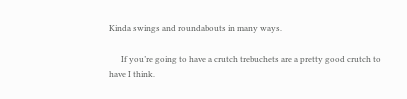Kinda swings and roundabouts in many ways.

      If you’re going to have a crutch trebuchets are a pretty good crutch to have I think.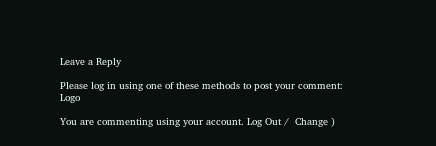Leave a Reply

Please log in using one of these methods to post your comment: Logo

You are commenting using your account. Log Out /  Change )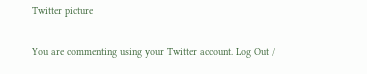Twitter picture

You are commenting using your Twitter account. Log Out /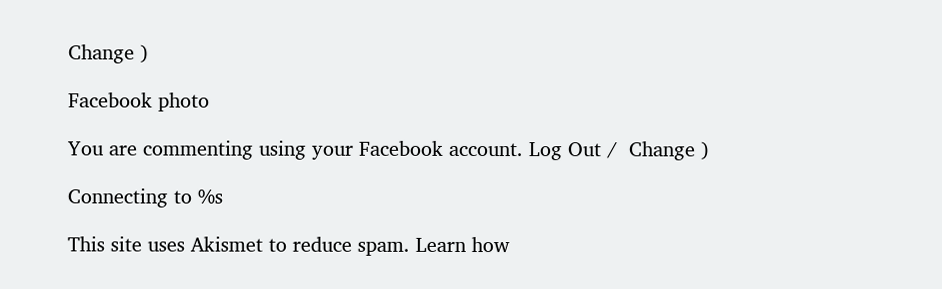Change )

Facebook photo

You are commenting using your Facebook account. Log Out /  Change )

Connecting to %s

This site uses Akismet to reduce spam. Learn how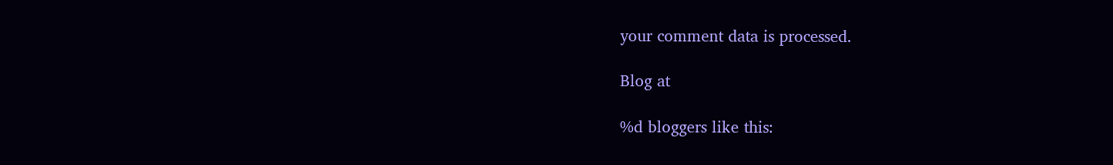your comment data is processed.

Blog at

%d bloggers like this: